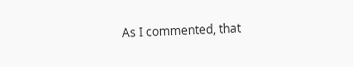As I commented, that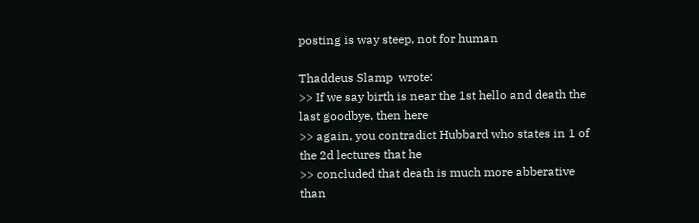posting is way steep, not for human

Thaddeus Slamp  wrote:
>> If we say birth is near the 1st hello and death the last goodbye, then here
>> again, you contradict Hubbard who states in 1 of the 2d lectures that he
>> concluded that death is much more abberative than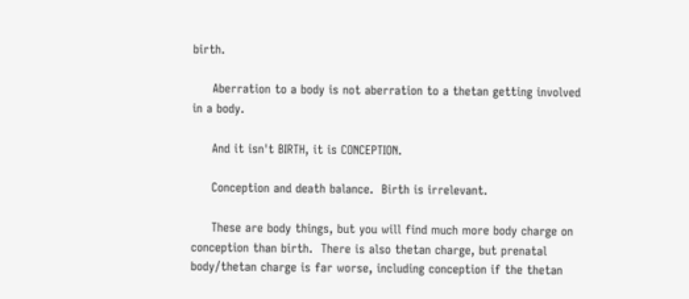birth.

     Aberration to a body is not aberration to a thetan getting involved
in a body.

     And it isn't BIRTH, it is CONCEPTION.

     Conception and death balance.  Birth is irrelevant.

     These are body things, but you will find much more body charge on
conception than birth.  There is also thetan charge, but prenatal
body/thetan charge is far worse, including conception if the thetan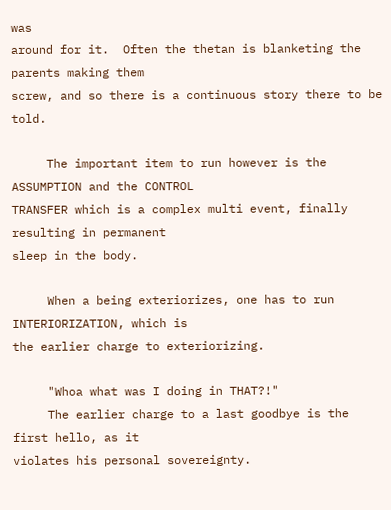was
around for it.  Often the thetan is blanketing the parents making them
screw, and so there is a continuous story there to be told.

     The important item to run however is the ASSUMPTION and the CONTROL
TRANSFER which is a complex multi event, finally resulting in permanent
sleep in the body.

     When a being exteriorizes, one has to run INTERIORIZATION, which is
the earlier charge to exteriorizing.

     "Whoa what was I doing in THAT?!"
     The earlier charge to a last goodbye is the first hello, as it
violates his personal sovereignty.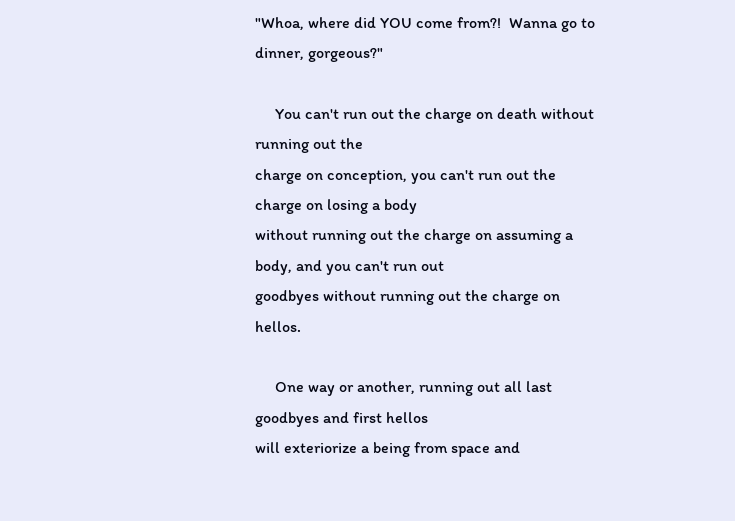"Whoa, where did YOU come from?!  Wanna go to dinner, gorgeous?"

     You can't run out the charge on death without running out the
charge on conception, you can't run out the charge on losing a body
without running out the charge on assuming a body, and you can't run out
goodbyes without running out the charge on hellos.

     One way or another, running out all last goodbyes and first hellos
will exteriorize a being from space and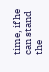time, if he can stand the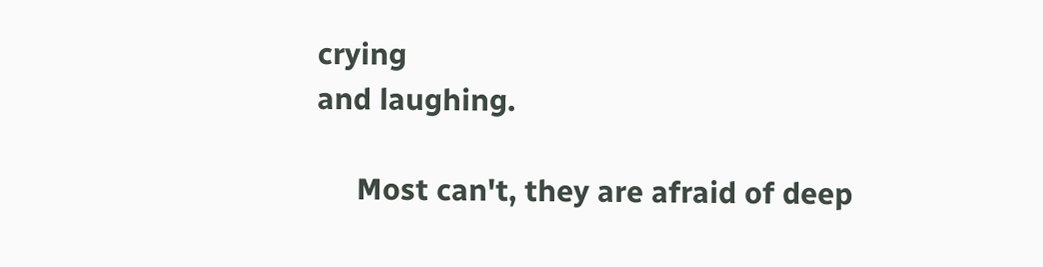crying
and laughing.

     Most can't, they are afraid of deep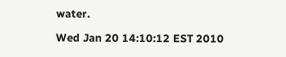water.

Wed Jan 20 14:10:12 EST 2010